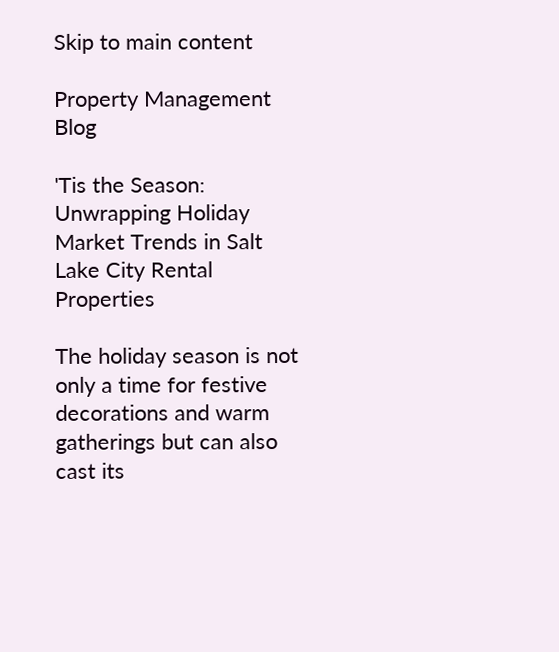Skip to main content

Property Management Blog

'Tis the Season: Unwrapping Holiday Market Trends in Salt Lake City Rental Properties

The holiday season is not only a time for festive decorations and warm gatherings but can also cast its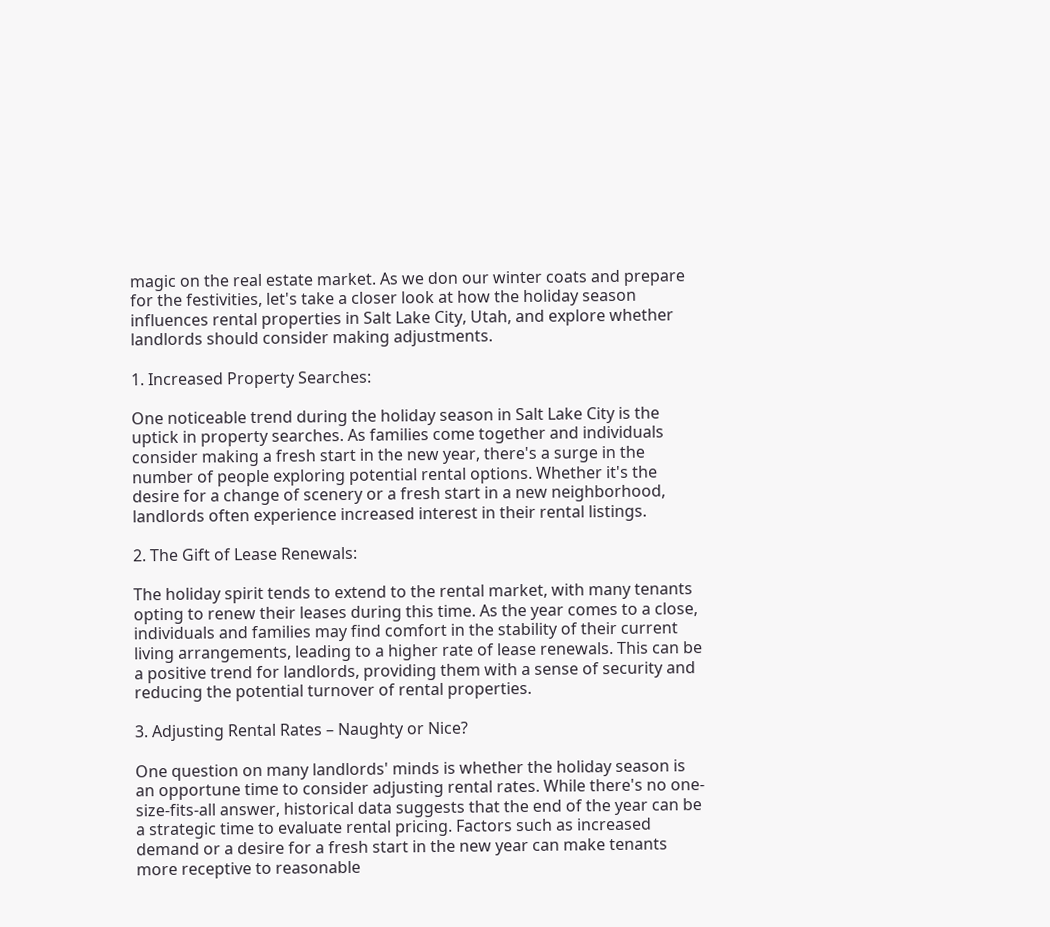magic on the real estate market. As we don our winter coats and prepare for the festivities, let's take a closer look at how the holiday season influences rental properties in Salt Lake City, Utah, and explore whether landlords should consider making adjustments.

1. Increased Property Searches:

One noticeable trend during the holiday season in Salt Lake City is the uptick in property searches. As families come together and individuals consider making a fresh start in the new year, there's a surge in the number of people exploring potential rental options. Whether it's the desire for a change of scenery or a fresh start in a new neighborhood, landlords often experience increased interest in their rental listings.

2. The Gift of Lease Renewals:

The holiday spirit tends to extend to the rental market, with many tenants opting to renew their leases during this time. As the year comes to a close, individuals and families may find comfort in the stability of their current living arrangements, leading to a higher rate of lease renewals. This can be a positive trend for landlords, providing them with a sense of security and reducing the potential turnover of rental properties.

3. Adjusting Rental Rates – Naughty or Nice?

One question on many landlords' minds is whether the holiday season is an opportune time to consider adjusting rental rates. While there's no one-size-fits-all answer, historical data suggests that the end of the year can be a strategic time to evaluate rental pricing. Factors such as increased demand or a desire for a fresh start in the new year can make tenants more receptive to reasonable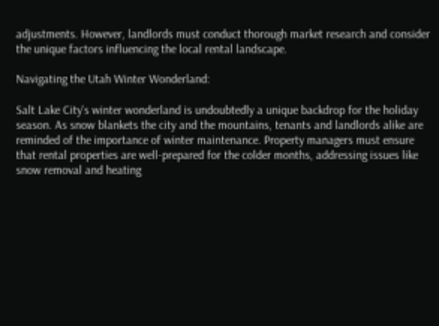adjustments. However, landlords must conduct thorough market research and consider the unique factors influencing the local rental landscape.

Navigating the Utah Winter Wonderland:

Salt Lake City's winter wonderland is undoubtedly a unique backdrop for the holiday season. As snow blankets the city and the mountains, tenants and landlords alike are reminded of the importance of winter maintenance. Property managers must ensure that rental properties are well-prepared for the colder months, addressing issues like snow removal and heating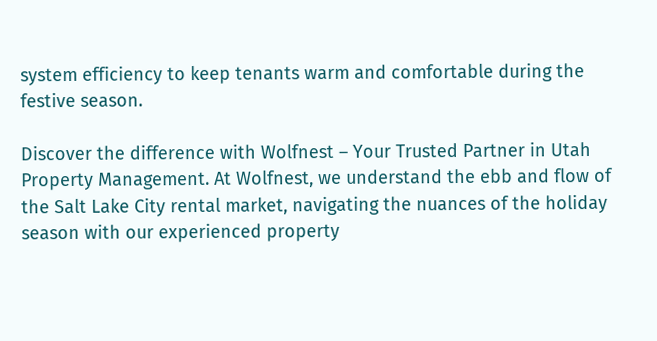system efficiency to keep tenants warm and comfortable during the festive season.

Discover the difference with Wolfnest – Your Trusted Partner in Utah Property Management. At Wolfnest, we understand the ebb and flow of the Salt Lake City rental market, navigating the nuances of the holiday season with our experienced property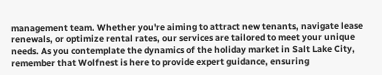management team. Whether you're aiming to attract new tenants, navigate lease renewals, or optimize rental rates, our services are tailored to meet your unique needs. As you contemplate the dynamics of the holiday market in Salt Lake City, remember that Wolfnest is here to provide expert guidance, ensuring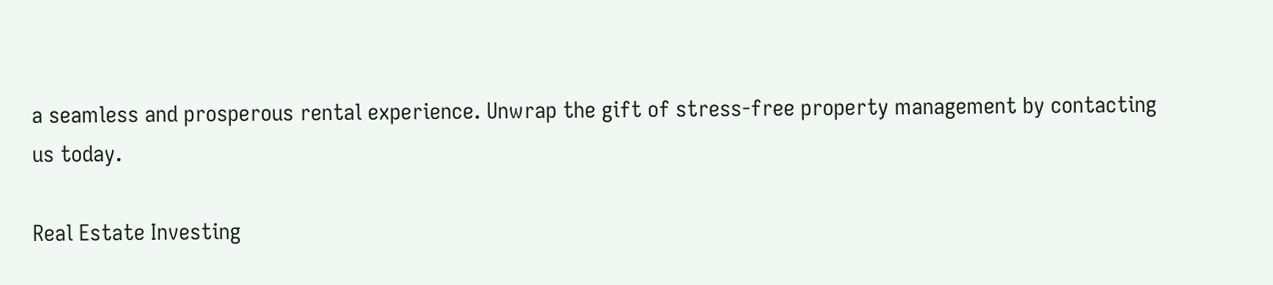a seamless and prosperous rental experience. Unwrap the gift of stress-free property management by contacting us today.

Real Estate Investing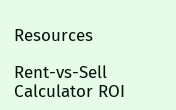Resources

Rent-vs-Sell Calculator ROI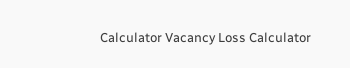Calculator Vacancy Loss Calculator